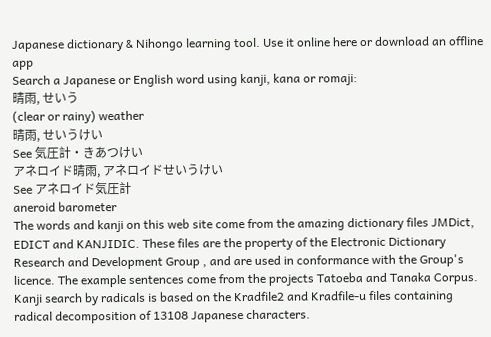Japanese dictionary & Nihongo learning tool. Use it online here or download an offline app
Search a Japanese or English word using kanji, kana or romaji:
晴雨, せいう
(clear or rainy) weather
晴雨, せいうけい
See 気圧計・きあつけい
アネロイド晴雨, アネロイドせいうけい
See アネロイド気圧計
aneroid barometer
The words and kanji on this web site come from the amazing dictionary files JMDict, EDICT and KANJIDIC. These files are the property of the Electronic Dictionary Research and Development Group , and are used in conformance with the Group's licence. The example sentences come from the projects Tatoeba and Tanaka Corpus. Kanji search by radicals is based on the Kradfile2 and Kradfile-u files containing radical decomposition of 13108 Japanese characters.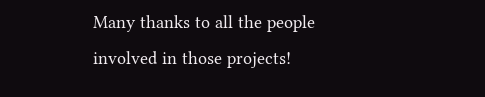Many thanks to all the people involved in those projects!